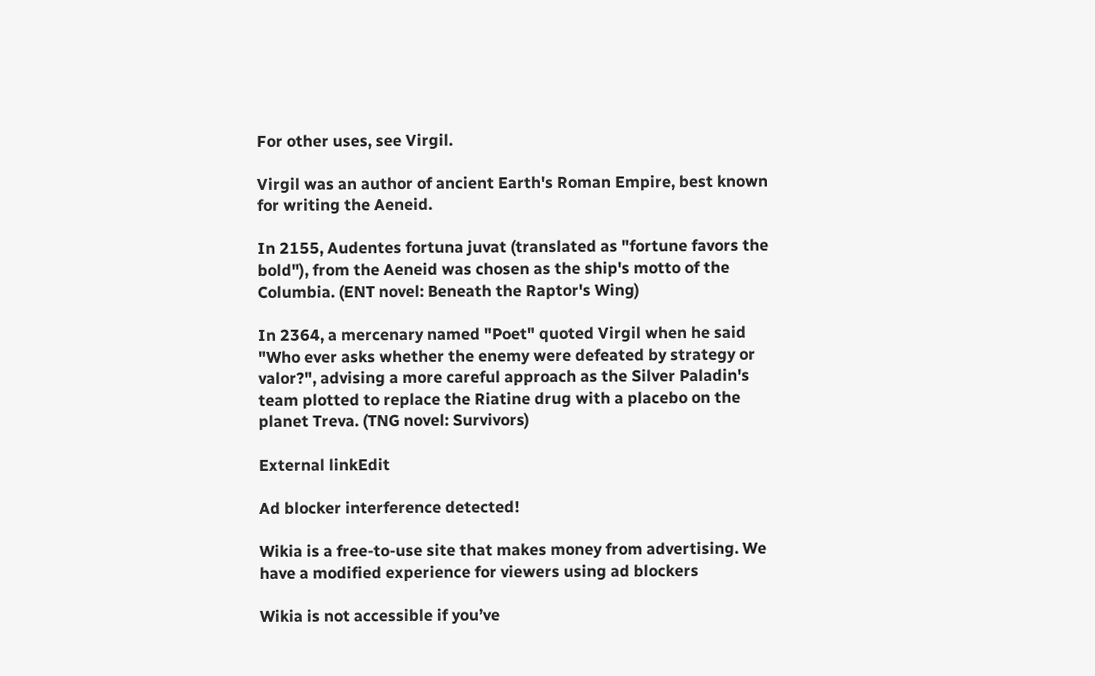For other uses, see Virgil.

Virgil was an author of ancient Earth's Roman Empire, best known for writing the Aeneid.

In 2155, Audentes fortuna juvat (translated as "fortune favors the bold"), from the Aeneid was chosen as the ship's motto of the Columbia. (ENT novel: Beneath the Raptor's Wing)

In 2364, a mercenary named "Poet" quoted Virgil when he said "Who ever asks whether the enemy were defeated by strategy or valor?", advising a more careful approach as the Silver Paladin's team plotted to replace the Riatine drug with a placebo on the planet Treva. (TNG novel: Survivors)

External linkEdit

Ad blocker interference detected!

Wikia is a free-to-use site that makes money from advertising. We have a modified experience for viewers using ad blockers

Wikia is not accessible if you’ve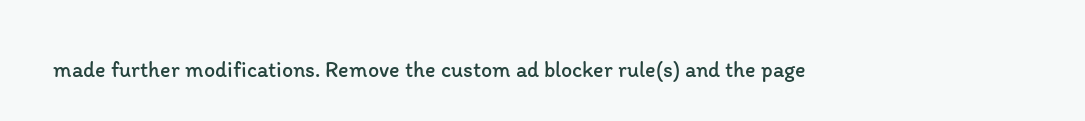made further modifications. Remove the custom ad blocker rule(s) and the page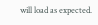will load as expected.